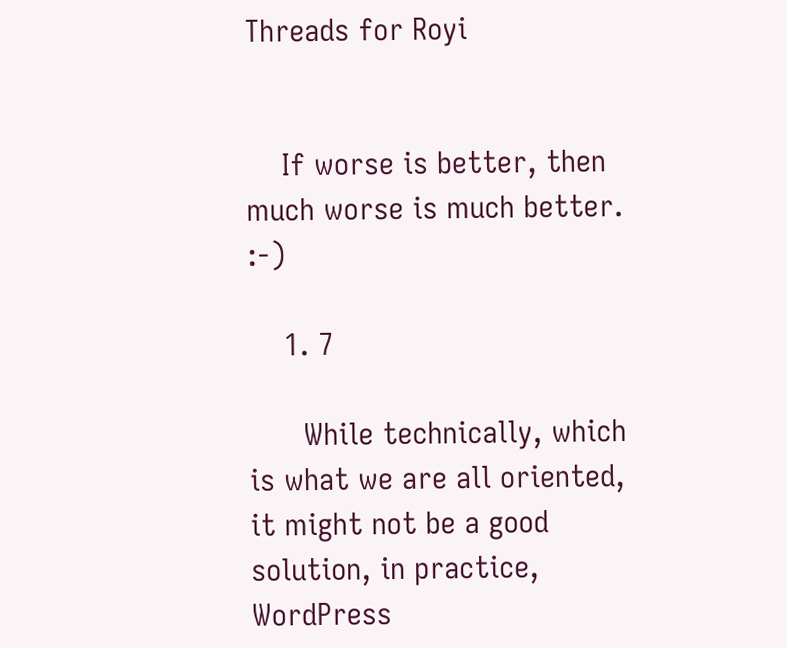Threads for Royi


    If worse is better, then much worse is much better. :-)

    1. 7

      While technically, which is what we are all oriented, it might not be a good solution, in practice, WordPress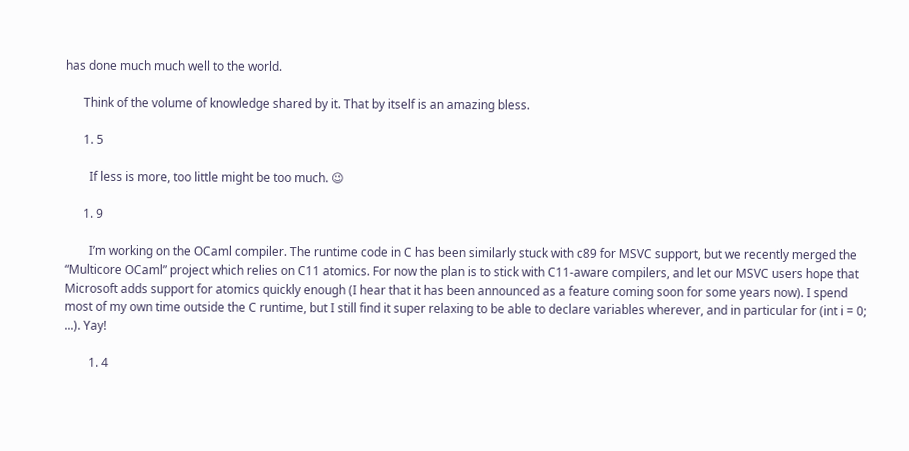has done much much well to the world.

      Think of the volume of knowledge shared by it. That by itself is an amazing bless.

      1. 5

        If less is more, too little might be too much. 😉

      1. 9

        I’m working on the OCaml compiler. The runtime code in C has been similarly stuck with c89 for MSVC support, but we recently merged the “Multicore OCaml” project which relies on C11 atomics. For now the plan is to stick with C11-aware compilers, and let our MSVC users hope that Microsoft adds support for atomics quickly enough (I hear that it has been announced as a feature coming soon for some years now). I spend most of my own time outside the C runtime, but I still find it super relaxing to be able to declare variables wherever, and in particular for (int i = 0; ...). Yay!

        1. 4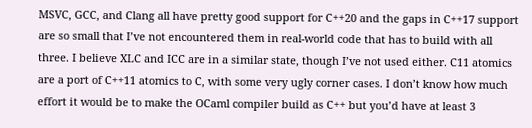MSVC, GCC, and Clang all have pretty good support for C++20 and the gaps in C++17 support are so small that I’ve not encountered them in real-world code that has to build with all three. I believe XLC and ICC are in a similar state, though I’ve not used either. C11 atomics are a port of C++11 atomics to C, with some very ugly corner cases. I don’t know how much effort it would be to make the OCaml compiler build as C++ but you’d have at least 3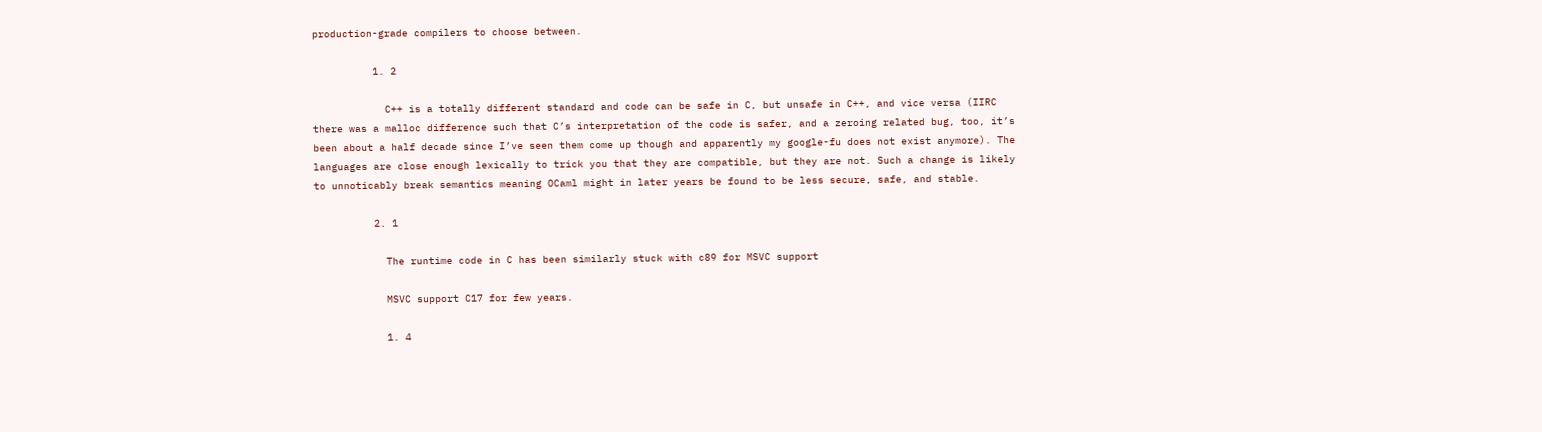production-grade compilers to choose between.

          1. 2

            C++ is a totally different standard and code can be safe in C, but unsafe in C++, and vice versa (IIRC there was a malloc difference such that C’s interpretation of the code is safer, and a zeroing related bug, too, it’s been about a half decade since I’ve seen them come up though and apparently my google-fu does not exist anymore). The languages are close enough lexically to trick you that they are compatible, but they are not. Such a change is likely to unnoticably break semantics meaning OCaml might in later years be found to be less secure, safe, and stable.

          2. 1

            The runtime code in C has been similarly stuck with c89 for MSVC support

            MSVC support C17 for few years.

            1. 4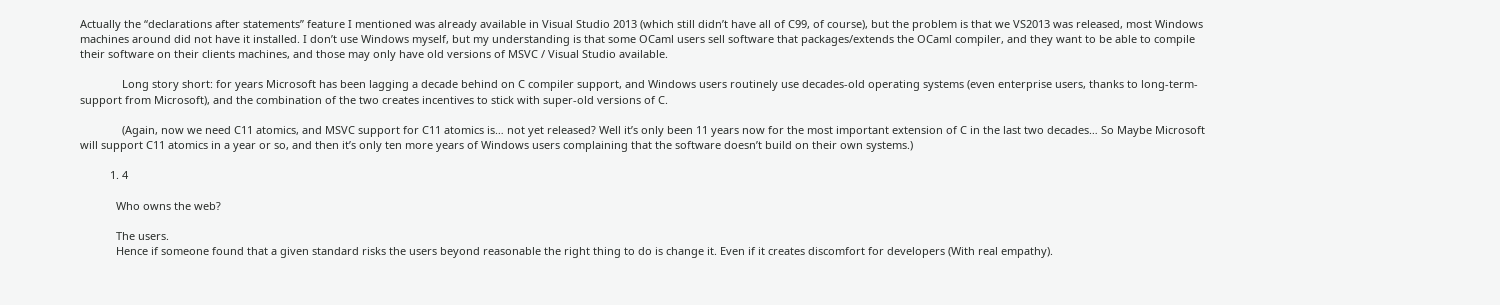Actually the “declarations after statements” feature I mentioned was already available in Visual Studio 2013 (which still didn’t have all of C99, of course), but the problem is that we VS2013 was released, most Windows machines around did not have it installed. I don’t use Windows myself, but my understanding is that some OCaml users sell software that packages/extends the OCaml compiler, and they want to be able to compile their software on their clients machines, and those may only have old versions of MSVC / Visual Studio available.

              Long story short: for years Microsoft has been lagging a decade behind on C compiler support, and Windows users routinely use decades-old operating systems (even enterprise users, thanks to long-term-support from Microsoft), and the combination of the two creates incentives to stick with super-old versions of C.

              (Again, now we need C11 atomics, and MSVC support for C11 atomics is… not yet released? Well it’s only been 11 years now for the most important extension of C in the last two decades… So Maybe Microsoft will support C11 atomics in a year or so, and then it’s only ten more years of Windows users complaining that the software doesn’t build on their own systems.)

          1. 4

            Who owns the web?

            The users.
            Hence if someone found that a given standard risks the users beyond reasonable the right thing to do is change it. Even if it creates discomfort for developers (With real empathy).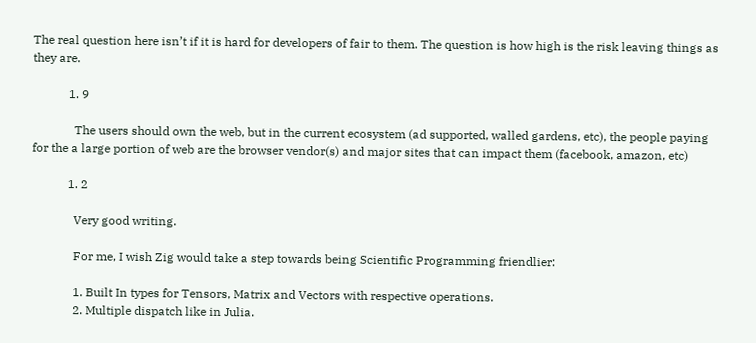The real question here isn’t if it is hard for developers of fair to them. The question is how high is the risk leaving things as they are.

            1. 9

              The users should own the web, but in the current ecosystem (ad supported, walled gardens, etc), the people paying for the a large portion of web are the browser vendor(s) and major sites that can impact them (facebook, amazon, etc)

            1. 2

              Very good writing.

              For me, I wish Zig would take a step towards being Scientific Programming friendlier:

              1. Built In types for Tensors, Matrix and Vectors with respective operations.
              2. Multiple dispatch like in Julia.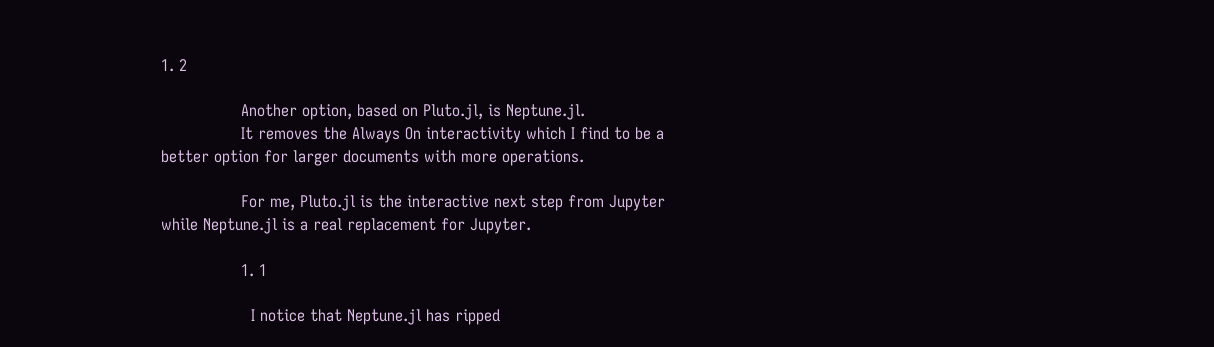1. 2

                Another option, based on Pluto.jl, is Neptune.jl.
                It removes the Always On interactivity which I find to be a better option for larger documents with more operations.

                For me, Pluto.jl is the interactive next step from Jupyter while Neptune.jl is a real replacement for Jupyter.

                1. 1

                  I notice that Neptune.jl has ripped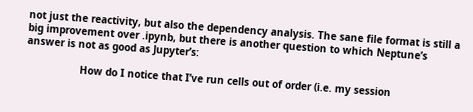not just the reactivity, but also the dependency analysis. The sane file format is still a big improvement over .ipynb, but there is another question to which Neptune’s answer is not as good as Jupyter’s:

                  How do I notice that I’ve run cells out of order (i.e. my session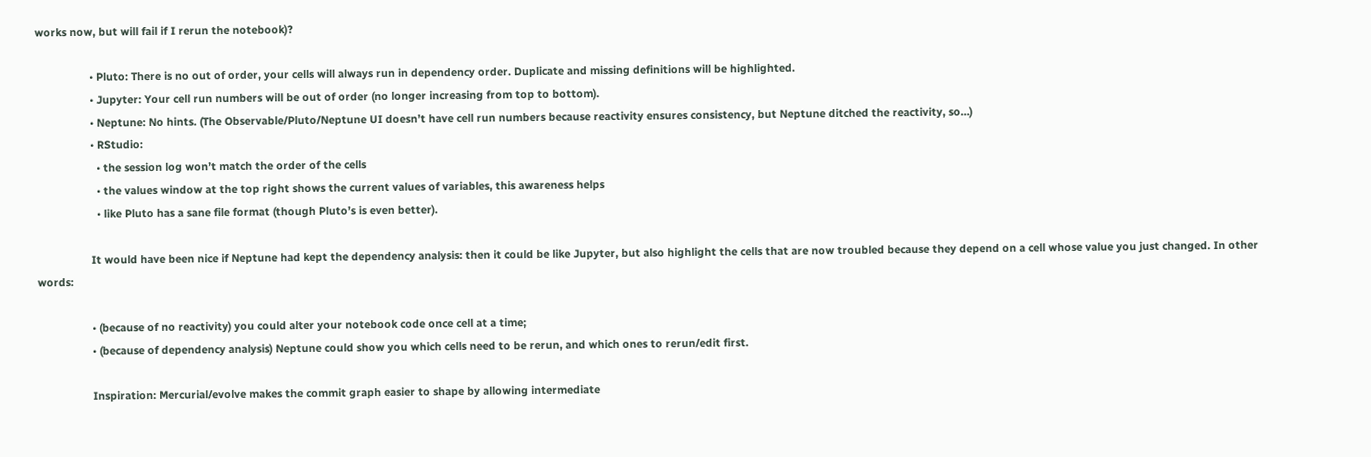works now, but will fail if I rerun the notebook)?

                  • Pluto: There is no out of order, your cells will always run in dependency order. Duplicate and missing definitions will be highlighted.
                  • Jupyter: Your cell run numbers will be out of order (no longer increasing from top to bottom).
                  • Neptune: No hints. (The Observable/Pluto/Neptune UI doesn’t have cell run numbers because reactivity ensures consistency, but Neptune ditched the reactivity, so…)
                  • RStudio:
                    • the session log won’t match the order of the cells
                    • the values window at the top right shows the current values of variables, this awareness helps
                    • like Pluto has a sane file format (though Pluto’s is even better).

                  It would have been nice if Neptune had kept the dependency analysis: then it could be like Jupyter, but also highlight the cells that are now troubled because they depend on a cell whose value you just changed. In other words:

                  • (because of no reactivity) you could alter your notebook code once cell at a time;
                  • (because of dependency analysis) Neptune could show you which cells need to be rerun, and which ones to rerun/edit first.

                  Inspiration: Mercurial/evolve makes the commit graph easier to shape by allowing intermediate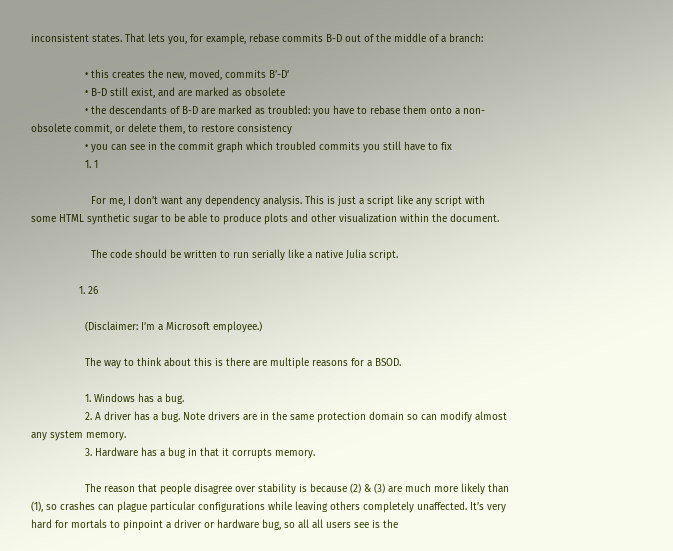inconsistent states. That lets you, for example, rebase commits B-D out of the middle of a branch:

                  • this creates the new, moved, commits B’-D’
                  • B-D still exist, and are marked as obsolete
                  • the descendants of B-D are marked as troubled: you have to rebase them onto a non-obsolete commit, or delete them, to restore consistency
                  • you can see in the commit graph which troubled commits you still have to fix
                  1. 1

                    For me, I don’t want any dependency analysis. This is just a script like any script with some HTML synthetic sugar to be able to produce plots and other visualization within the document.

                    The code should be written to run serially like a native Julia script.

                1. 26

                  (Disclaimer: I’m a Microsoft employee.)

                  The way to think about this is there are multiple reasons for a BSOD.

                  1. Windows has a bug.
                  2. A driver has a bug. Note drivers are in the same protection domain so can modify almost any system memory.
                  3. Hardware has a bug in that it corrupts memory.

                  The reason that people disagree over stability is because (2) & (3) are much more likely than (1), so crashes can plague particular configurations while leaving others completely unaffected. It’s very hard for mortals to pinpoint a driver or hardware bug, so all all users see is the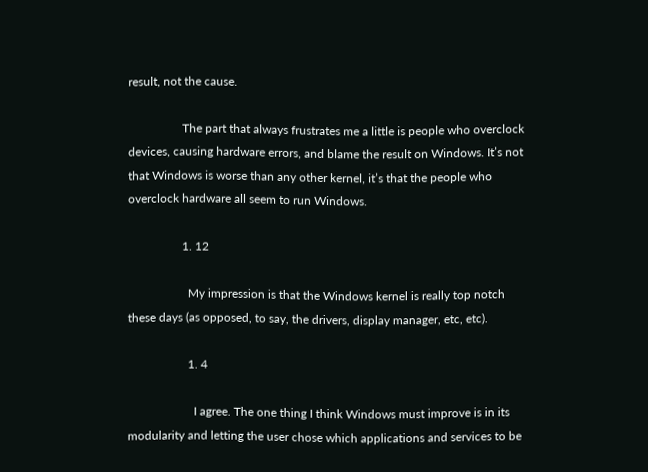result, not the cause.

                  The part that always frustrates me a little is people who overclock devices, causing hardware errors, and blame the result on Windows. It’s not that Windows is worse than any other kernel, it’s that the people who overclock hardware all seem to run Windows.

                  1. 12

                    My impression is that the Windows kernel is really top notch these days (as opposed, to say, the drivers, display manager, etc, etc).

                    1. 4

                      I agree. The one thing I think Windows must improve is in its modularity and letting the user chose which applications and services to be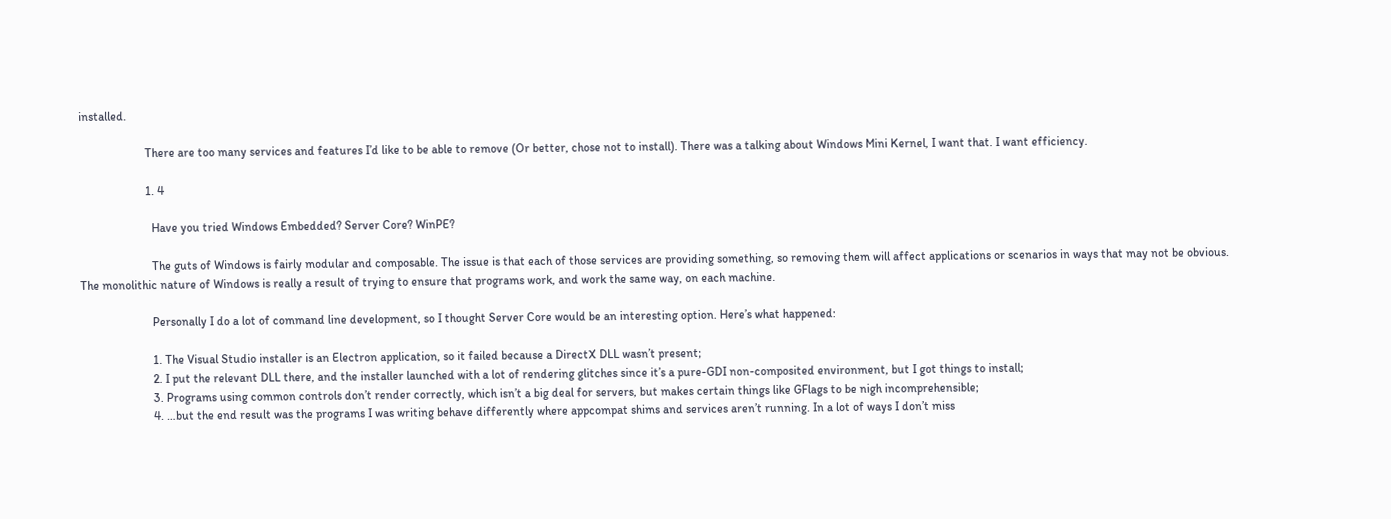installed.

                      There are too many services and features I’d like to be able to remove (Or better, chose not to install). There was a talking about Windows Mini Kernel, I want that. I want efficiency.

                      1. 4

                        Have you tried Windows Embedded? Server Core? WinPE?

                        The guts of Windows is fairly modular and composable. The issue is that each of those services are providing something, so removing them will affect applications or scenarios in ways that may not be obvious. The monolithic nature of Windows is really a result of trying to ensure that programs work, and work the same way, on each machine.

                        Personally I do a lot of command line development, so I thought Server Core would be an interesting option. Here’s what happened:

                        1. The Visual Studio installer is an Electron application, so it failed because a DirectX DLL wasn’t present;
                        2. I put the relevant DLL there, and the installer launched with a lot of rendering glitches since it’s a pure-GDI non-composited environment, but I got things to install;
                        3. Programs using common controls don’t render correctly, which isn’t a big deal for servers, but makes certain things like GFlags to be nigh incomprehensible;
                        4. …but the end result was the programs I was writing behave differently where appcompat shims and services aren’t running. In a lot of ways I don’t miss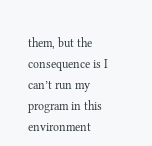them, but the consequence is I can’t run my program in this environment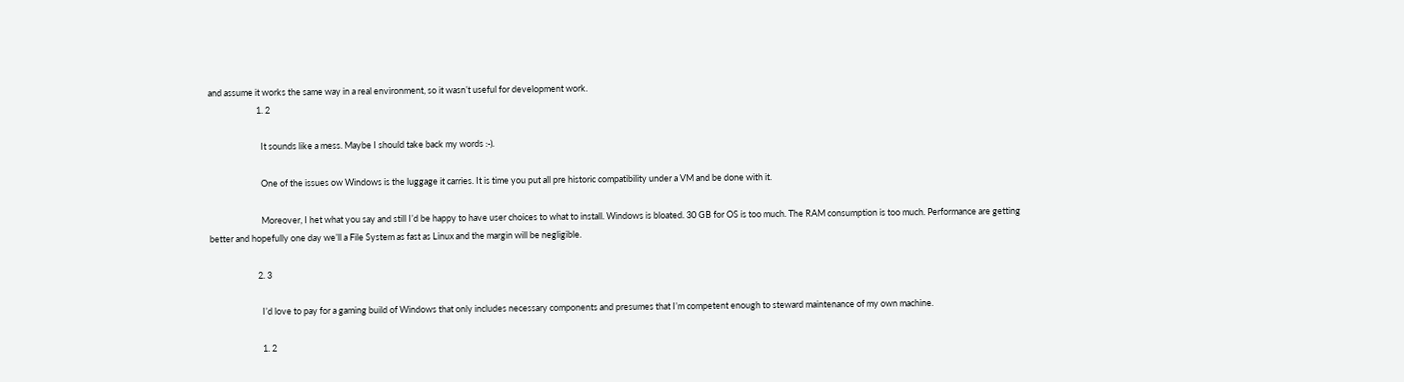and assume it works the same way in a real environment, so it wasn’t useful for development work.
                        1. 2

                          It sounds like a mess. Maybe I should take back my words :-).

                          One of the issues ow Windows is the luggage it carries. It is time you put all pre historic compatibility under a VM and be done with it.

                          Moreover, I het what you say and still I’d be happy to have user choices to what to install. Windows is bloated. 30 GB for OS is too much. The RAM consumption is too much. Performance are getting better and hopefully one day we’ll a File System as fast as Linux and the margin will be negligible.

                        2. 3

                          I’d love to pay for a gaming build of Windows that only includes necessary components and presumes that I’m competent enough to steward maintenance of my own machine.

                          1. 2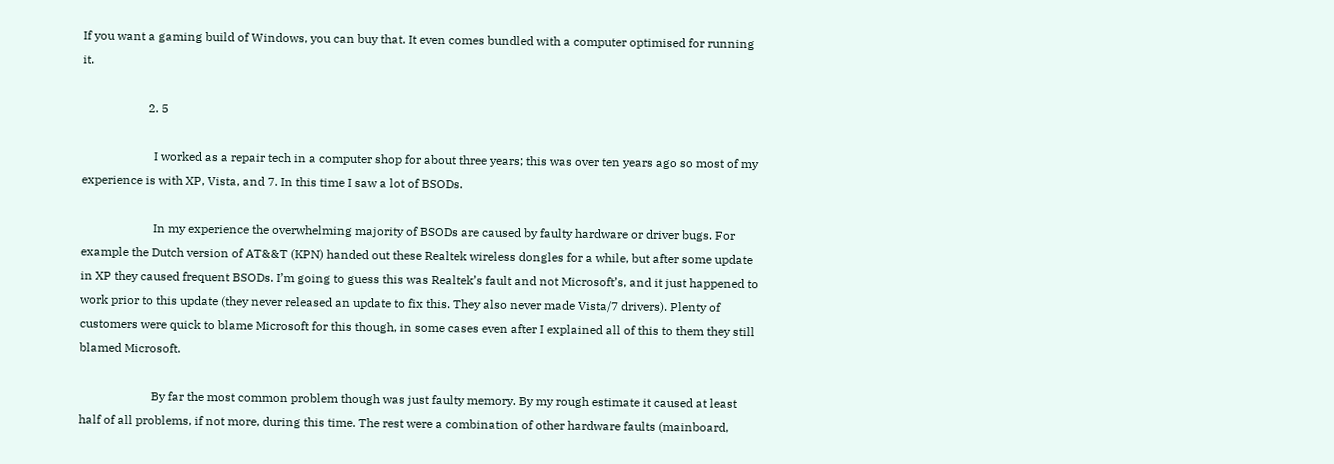If you want a gaming build of Windows, you can buy that. It even comes bundled with a computer optimised for running it.

                      2. 5

                        I worked as a repair tech in a computer shop for about three years; this was over ten years ago so most of my experience is with XP, Vista, and 7. In this time I saw a lot of BSODs.

                        In my experience the overwhelming majority of BSODs are caused by faulty hardware or driver bugs. For example the Dutch version of AT&&T (KPN) handed out these Realtek wireless dongles for a while, but after some update in XP they caused frequent BSODs. I’m going to guess this was Realtek’s fault and not Microsoft’s, and it just happened to work prior to this update (they never released an update to fix this. They also never made Vista/7 drivers). Plenty of customers were quick to blame Microsoft for this though, in some cases even after I explained all of this to them they still blamed Microsoft.

                        By far the most common problem though was just faulty memory. By my rough estimate it caused at least half of all problems, if not more, during this time. The rest were a combination of other hardware faults (mainboard,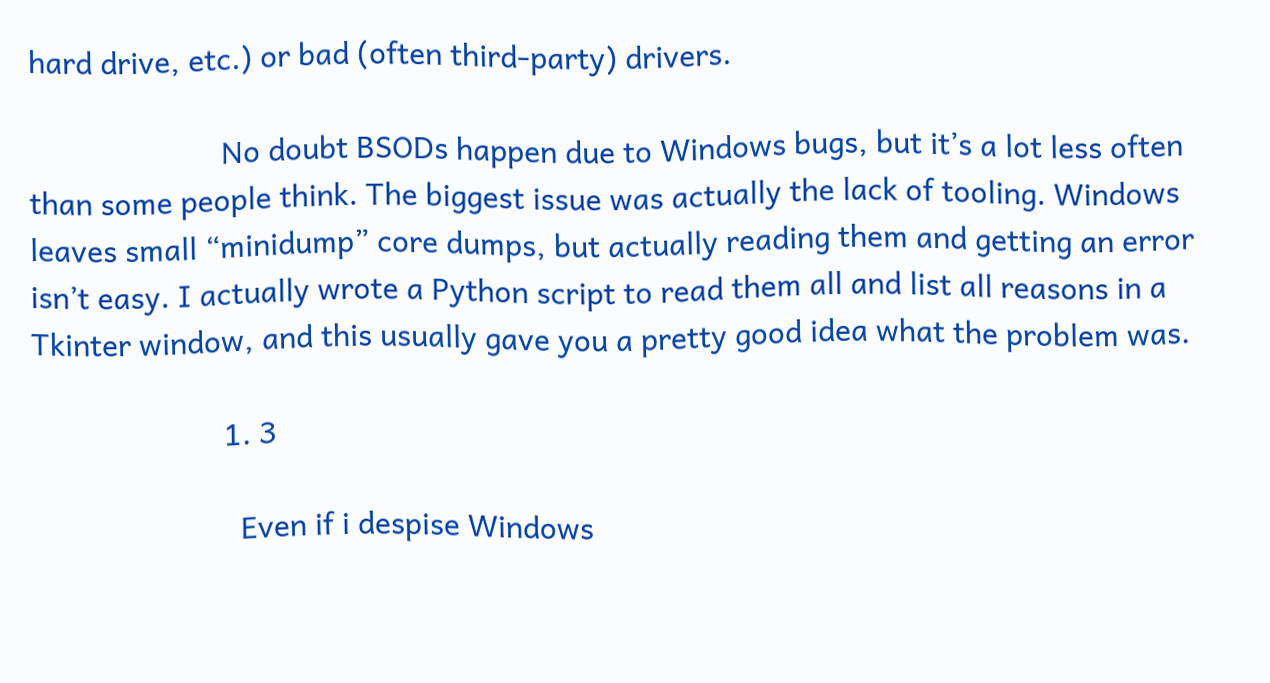hard drive, etc.) or bad (often third-party) drivers.

                        No doubt BSODs happen due to Windows bugs, but it’s a lot less often than some people think. The biggest issue was actually the lack of tooling. Windows leaves small “minidump” core dumps, but actually reading them and getting an error isn’t easy. I actually wrote a Python script to read them all and list all reasons in a Tkinter window, and this usually gave you a pretty good idea what the problem was.

                        1. 3

                          Even if i despise Windows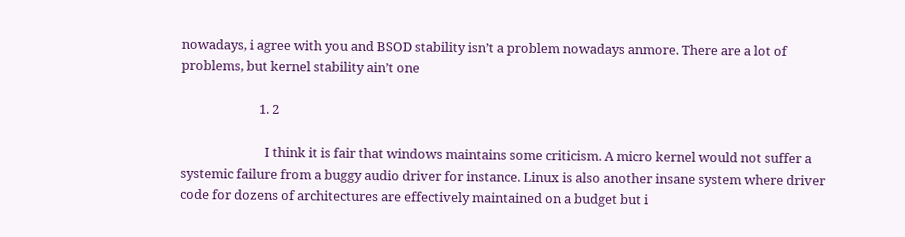nowadays, i agree with you and BSOD stability isn’t a problem nowadays anmore. There are a lot of problems, but kernel stability ain’t one

                          1. 2

                            I think it is fair that windows maintains some criticism. A micro kernel would not suffer a systemic failure from a buggy audio driver for instance. Linux is also another insane system where driver code for dozens of architectures are effectively maintained on a budget but i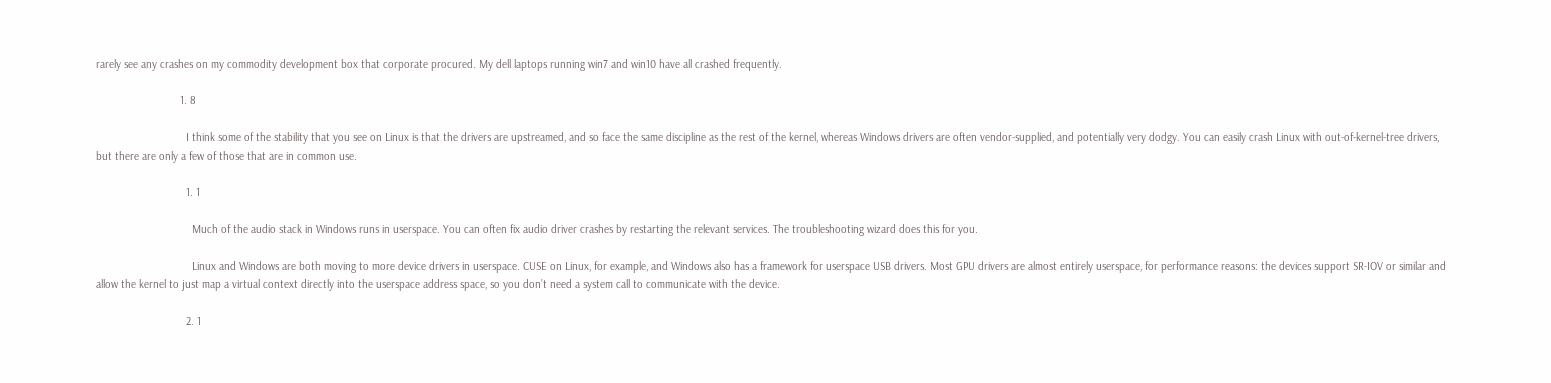rarely see any crashes on my commodity development box that corporate procured. My dell laptops running win7 and win10 have all crashed frequently.

                            1. 8

                              I think some of the stability that you see on Linux is that the drivers are upstreamed, and so face the same discipline as the rest of the kernel, whereas Windows drivers are often vendor-supplied, and potentially very dodgy. You can easily crash Linux with out-of-kernel-tree drivers, but there are only a few of those that are in common use.

                              1. 1

                                Much of the audio stack in Windows runs in userspace. You can often fix audio driver crashes by restarting the relevant services. The troubleshooting wizard does this for you.

                                Linux and Windows are both moving to more device drivers in userspace. CUSE on Linux, for example, and Windows also has a framework for userspace USB drivers. Most GPU drivers are almost entirely userspace, for performance reasons: the devices support SR-IOV or similar and allow the kernel to just map a virtual context directly into the userspace address space, so you don’t need a system call to communicate with the device.

                              2. 1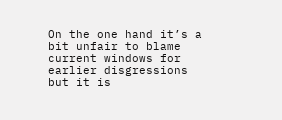On the one hand it’s a bit unfair to blame current windows for earlier disgressions but it is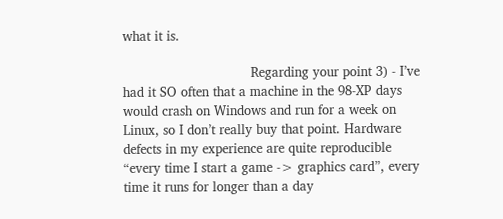what it is.

                                Regarding your point 3) - I’ve had it SO often that a machine in the 98-XP days would crash on Windows and run for a week on Linux, so I don’t really buy that point. Hardware defects in my experience are quite reproducible “every time I start a game -> graphics card”, every time it runs for longer than a day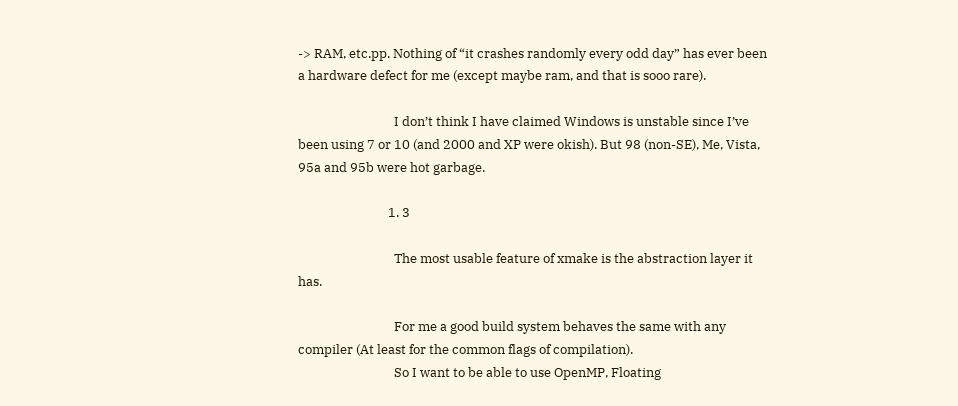-> RAM, etc.pp. Nothing of “it crashes randomly every odd day” has ever been a hardware defect for me (except maybe ram, and that is sooo rare).

                                I don’t think I have claimed Windows is unstable since I’ve been using 7 or 10 (and 2000 and XP were okish). But 98 (non-SE), Me, Vista, 95a and 95b were hot garbage.

                              1. 3

                                The most usable feature of xmake is the abstraction layer it has.

                                For me a good build system behaves the same with any compiler (At least for the common flags of compilation).
                                So I want to be able to use OpenMP, Floating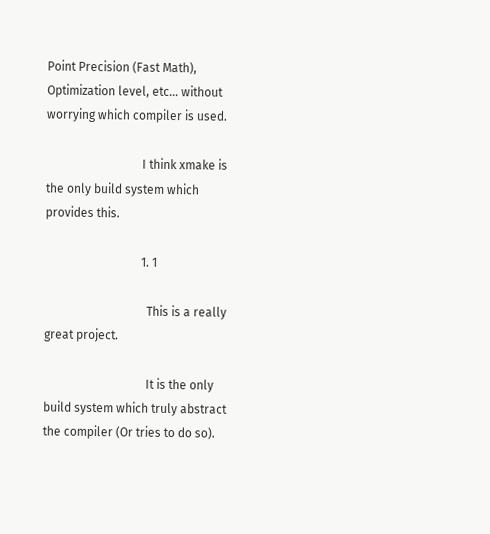Point Precision (Fast Math), Optimization level, etc… without worrying which compiler is used.

                                I think xmake is the only build system which provides this.

                                1. 1

                                  This is a really great project.

                                  It is the only build system which truly abstract the compiler (Or tries to do so).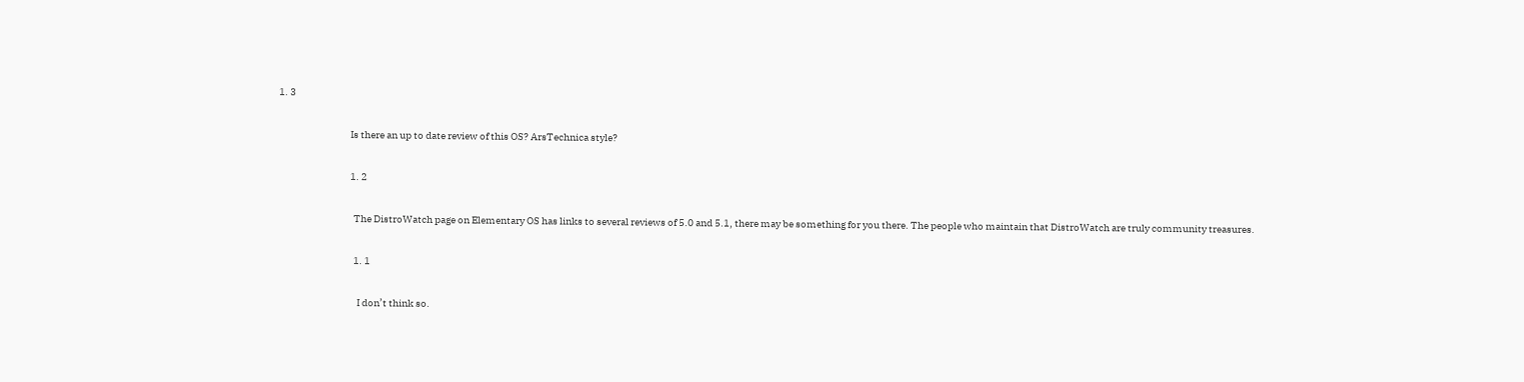1. 3

                                    Is there an up to date review of this OS? ArsTechnica style?

                                    1. 2

                                      The DistroWatch page on Elementary OS has links to several reviews of 5.0 and 5.1, there may be something for you there. The people who maintain that DistroWatch are truly community treasures.

                                      1. 1

                                        I don’t think so.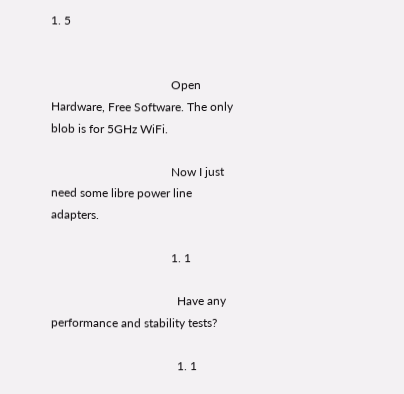1. 5


                                        Open Hardware, Free Software. The only blob is for 5GHz WiFi.

                                        Now I just need some libre power line adapters.

                                        1. 1

                                          Have any performance and stability tests?

                                          1. 1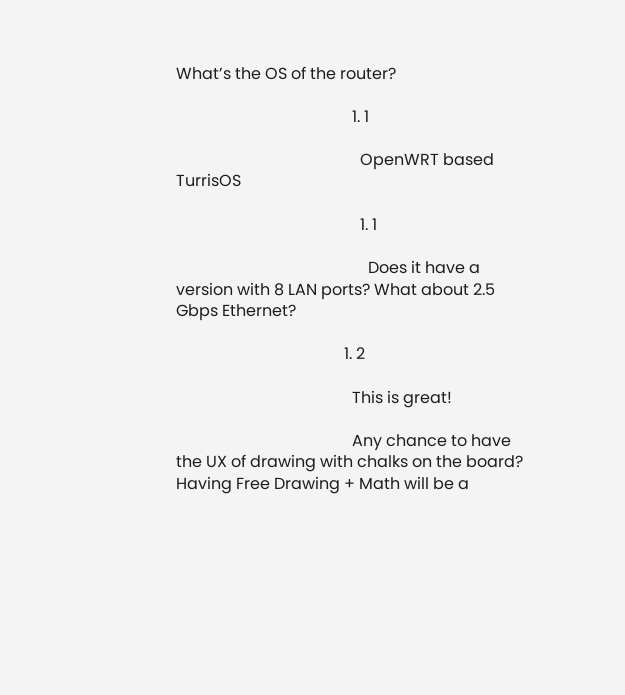What’s the OS of the router?

                                            1. 1

                                              OpenWRT based TurrisOS

                                              1. 1

                                                Does it have a version with 8 LAN ports? What about 2.5 Gbps Ethernet?

                                          1. 2

                                            This is great!

                                            Any chance to have the UX of drawing with chalks on the board? Having Free Drawing + Math will be a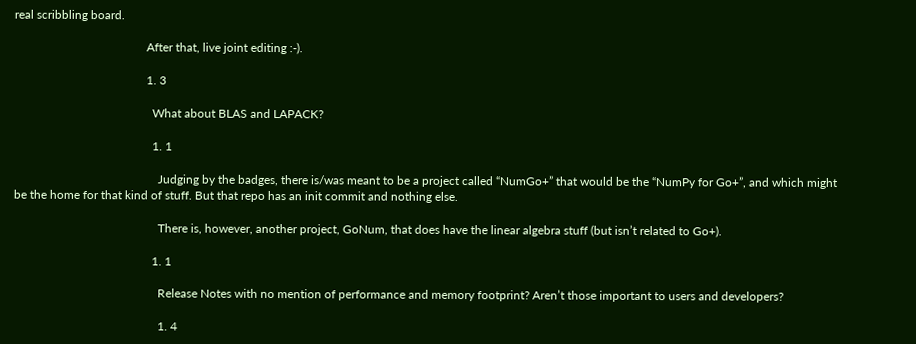real scribbling board.

                                            After that, live joint editing :-).

                                            1. 3

                                              What about BLAS and LAPACK?

                                              1. 1

                                                Judging by the badges, there is/was meant to be a project called “NumGo+” that would be the “NumPy for Go+”, and which might be the home for that kind of stuff. But that repo has an init commit and nothing else.

                                                There is, however, another project, GoNum, that does have the linear algebra stuff (but isn’t related to Go+).

                                              1. 1

                                                Release Notes with no mention of performance and memory footprint? Aren’t those important to users and developers?

                                                1. 4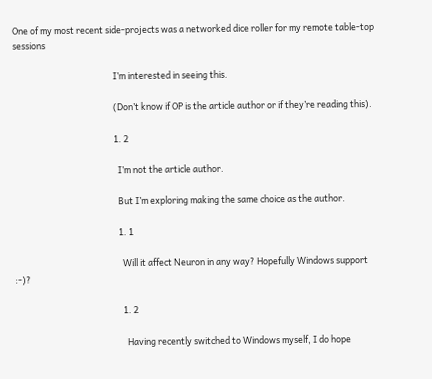One of my most recent side-projects was a networked dice roller for my remote table-top sessions

                                                  I’m interested in seeing this.

                                                  (Don’t know if OP is the article author or if they’re reading this).

                                                  1. 2

                                                    I’m not the article author.

                                                    But I’m exploring making the same choice as the author.

                                                    1. 1

                                                      Will it affect Neuron in any way? Hopefully Windows support :-)?

                                                      1. 2

                                                        Having recently switched to Windows myself, I do hope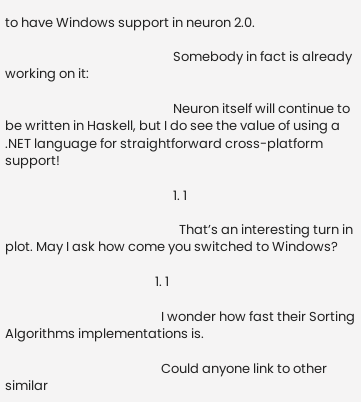to have Windows support in neuron 2.0.

                                                        Somebody in fact is already working on it:

                                                        Neuron itself will continue to be written in Haskell, but I do see the value of using a .NET language for straightforward cross-platform support!

                                                        1. 1

                                                          That’s an interesting turn in plot. May I ask how come you switched to Windows?

                                                  1. 1

                                                    I wonder how fast their Sorting Algorithms implementations is.

                                                    Could anyone link to other similar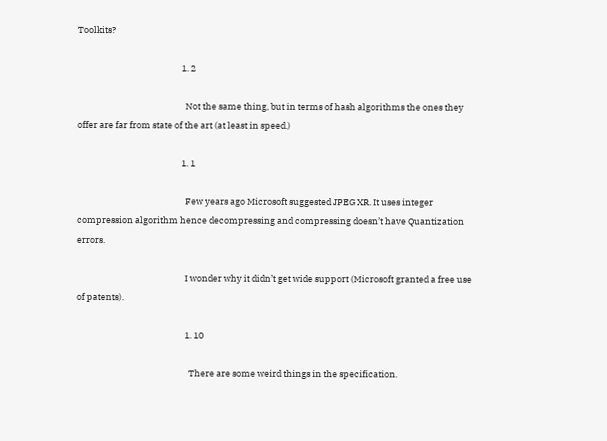Toolkits?

                                                    1. 2

                                                      Not the same thing, but in terms of hash algorithms the ones they offer are far from state of the art (at least in speed.)

                                                    1. 1

                                                      Few years ago Microsoft suggested JPEG XR. It uses integer compression algorithm hence decompressing and compressing doesn’t have Quantization errors.

                                                      I wonder why it didn’t get wide support (Microsoft granted a free use of patents).

                                                      1. 10

                                                        There are some weird things in the specification.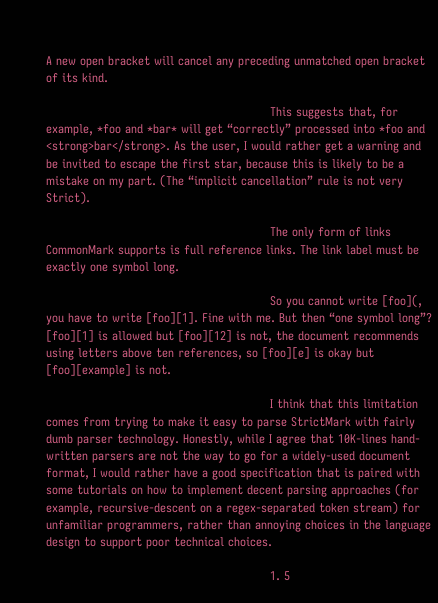A new open bracket will cancel any preceding unmatched open bracket of its kind.

                                                        This suggests that, for example, *foo and *bar* will get “correctly” processed into *foo and <strong>bar</strong>. As the user, I would rather get a warning and be invited to escape the first star, because this is likely to be a mistake on my part. (The “implicit cancellation” rule is not very Strict).

                                                        The only form of links CommonMark supports is full reference links. The link label must be exactly one symbol long.

                                                        So you cannot write [foo](, you have to write [foo][1]. Fine with me. But then “one symbol long”? [foo][1] is allowed but [foo][12] is not, the document recommends using letters above ten references, so [foo][e] is okay but [foo][example] is not.

                                                        I think that this limitation comes from trying to make it easy to parse StrictMark with fairly dumb parser technology. Honestly, while I agree that 10K-lines hand-written parsers are not the way to go for a widely-used document format, I would rather have a good specification that is paired with some tutorials on how to implement decent parsing approaches (for example, recursive-descent on a regex-separated token stream) for unfamiliar programmers, rather than annoying choices in the language design to support poor technical choices.

                                                        1. 5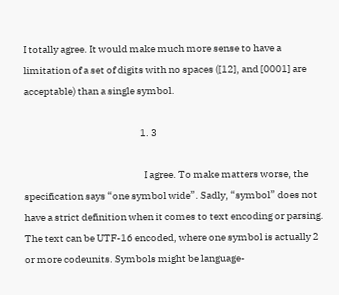I totally agree. It would make much more sense to have a limitation of a set of digits with no spaces ([12], and [0001] are acceptable) than a single symbol.

                                                          1. 3

                                                            I agree. To make matters worse, the specification says “one symbol wide”. Sadly, “symbol” does not have a strict definition when it comes to text encoding or parsing. The text can be UTF-16 encoded, where one symbol is actually 2 or more codeunits. Symbols might be language-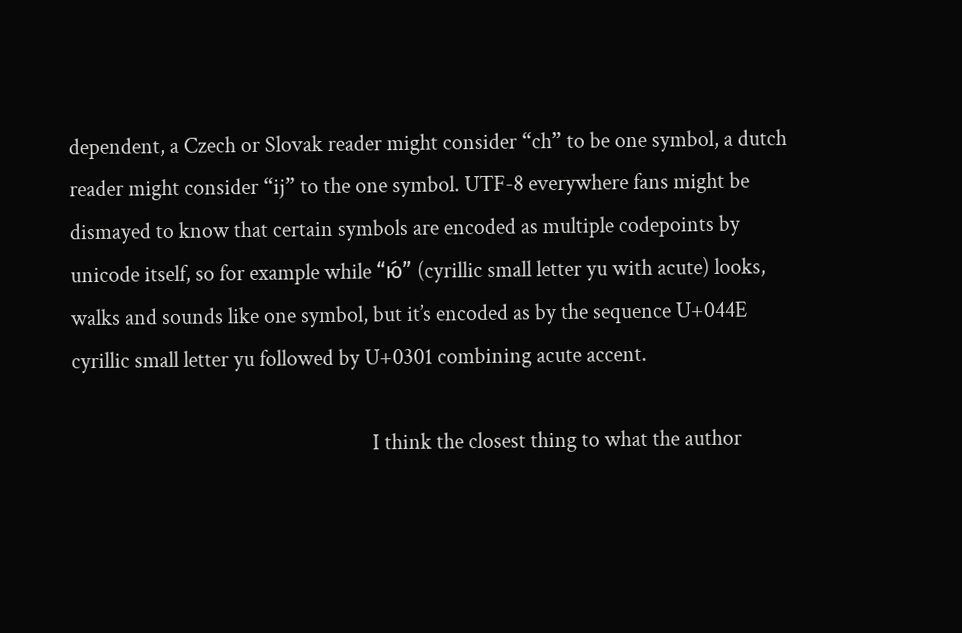dependent, a Czech or Slovak reader might consider “ch” to be one symbol, a dutch reader might consider “ij” to the one symbol. UTF-8 everywhere fans might be dismayed to know that certain symbols are encoded as multiple codepoints by unicode itself, so for example while “ю́” (cyrillic small letter yu with acute) looks, walks and sounds like one symbol, but it’s encoded as by the sequence U+044E cyrillic small letter yu followed by U+0301 combining acute accent.

                                                            I think the closest thing to what the author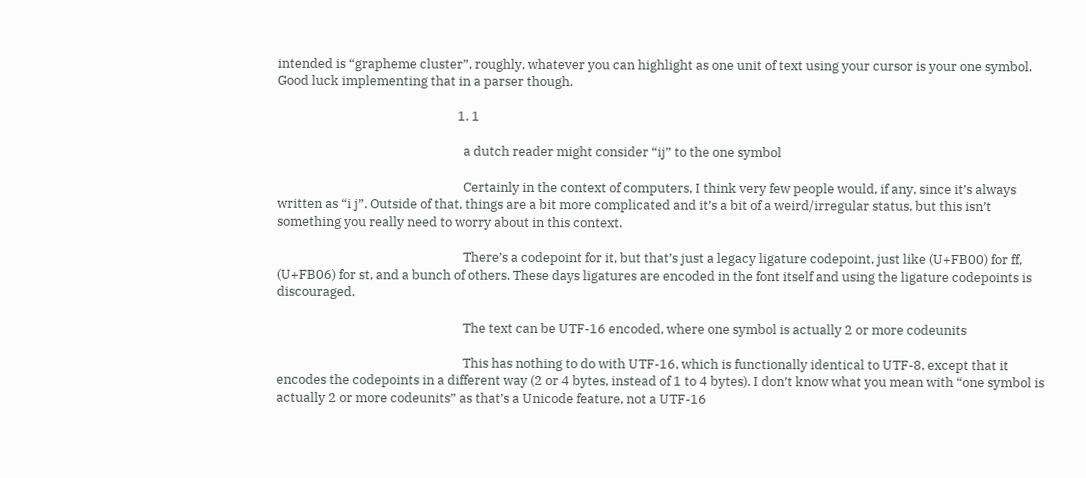intended is “grapheme cluster”, roughly, whatever you can highlight as one unit of text using your cursor is your one symbol. Good luck implementing that in a parser though.

                                                            1. 1

                                                              a dutch reader might consider “ij” to the one symbol

                                                              Certainly in the context of computers, I think very few people would, if any, since it’s always written as “i j”. Outside of that, things are a bit more complicated and it’s a bit of a weird/irregular status, but this isn’t something you really need to worry about in this context.

                                                              There’s a codepoint for it, but that’s just a legacy ligature codepoint, just like (U+FB00) for ff, (U+FB06) for st, and a bunch of others. These days ligatures are encoded in the font itself and using the ligature codepoints is discouraged.

                                                              The text can be UTF-16 encoded, where one symbol is actually 2 or more codeunits

                                                              This has nothing to do with UTF-16, which is functionally identical to UTF-8, except that it encodes the codepoints in a different way (2 or 4 bytes, instead of 1 to 4 bytes). I don’t know what you mean with “one symbol is actually 2 or more codeunits” as that’s a Unicode feature, not a UTF-16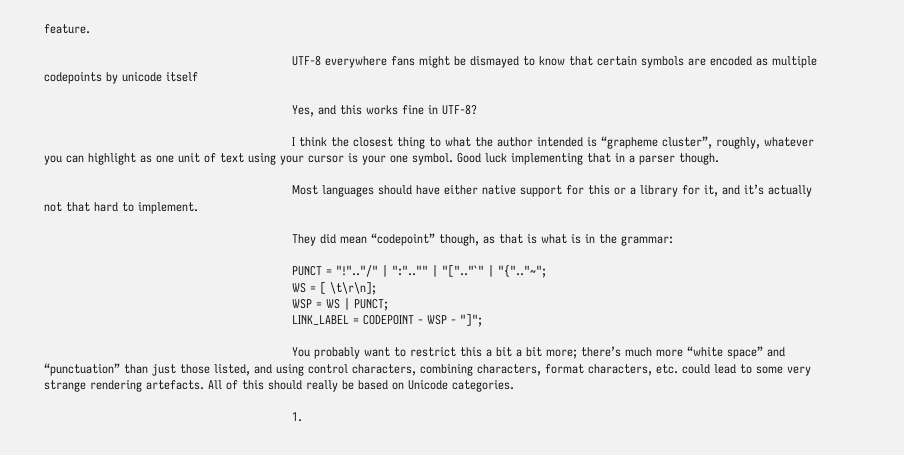feature.

                                                              UTF-8 everywhere fans might be dismayed to know that certain symbols are encoded as multiple codepoints by unicode itself

                                                              Yes, and this works fine in UTF-8?

                                                              I think the closest thing to what the author intended is “grapheme cluster”, roughly, whatever you can highlight as one unit of text using your cursor is your one symbol. Good luck implementing that in a parser though.

                                                              Most languages should have either native support for this or a library for it, and it’s actually not that hard to implement.

                                                              They did mean “codepoint” though, as that is what is in the grammar:

                                                              PUNCT = "!".."/" | ":".."" | "[".."`" | "{".."~";
                                                              WS = [ \t\r\n];
                                                              WSP = WS | PUNCT;
                                                              LINK_LABEL = CODEPOINT - WSP - "]";

                                                              You probably want to restrict this a bit a bit more; there’s much more “white space” and “punctuation” than just those listed, and using control characters, combining characters, format characters, etc. could lead to some very strange rendering artefacts. All of this should really be based on Unicode categories.

                                                              1.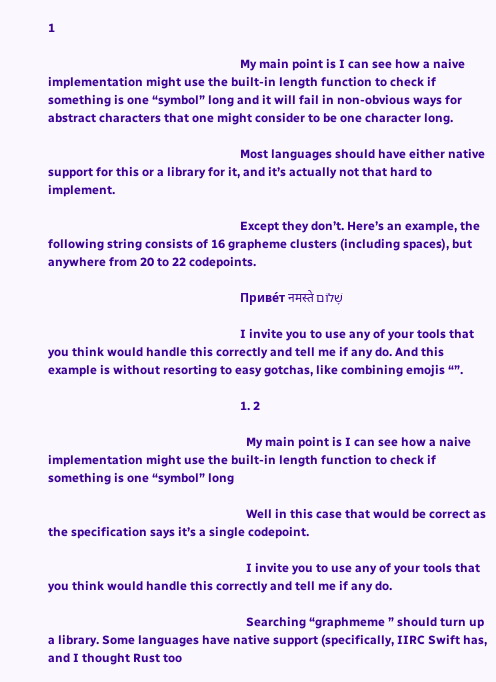1

                                                                My main point is I can see how a naive implementation might use the built-in length function to check if something is one “symbol” long and it will fail in non-obvious ways for abstract characters that one might consider to be one character long.

                                                                Most languages should have either native support for this or a library for it, and it’s actually not that hard to implement.

                                                                Except they don’t. Here’s an example, the following string consists of 16 grapheme clusters (including spaces), but anywhere from 20 to 22 codepoints.

                                                                Приве́т नमस्ते שָׁלוֹם

                                                                I invite you to use any of your tools that you think would handle this correctly and tell me if any do. And this example is without resorting to easy gotchas, like combining emojis “”.

                                                                1. 2

                                                                  My main point is I can see how a naive implementation might use the built-in length function to check if something is one “symbol” long

                                                                  Well in this case that would be correct as the specification says it’s a single codepoint.

                                                                  I invite you to use any of your tools that you think would handle this correctly and tell me if any do.

                                                                  Searching “graphmeme ” should turn up a library. Some languages have native support (specifically, IIRC Swift has, and I thought Rust too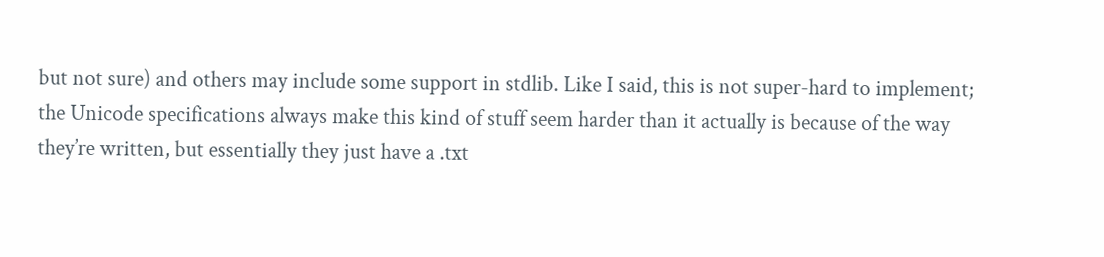but not sure) and others may include some support in stdlib. Like I said, this is not super-hard to implement; the Unicode specifications always make this kind of stuff seem harder than it actually is because of the way they’re written, but essentially they just have a .txt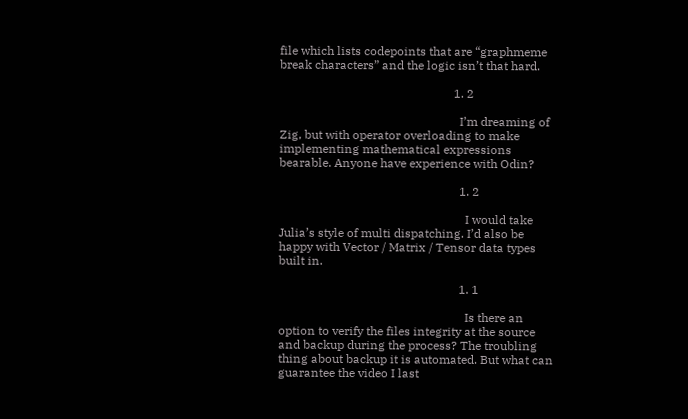file which lists codepoints that are “graphmeme break characters” and the logic isn’t that hard.

                                                          1. 2

                                                            I’m dreaming of Zig, but with operator overloading to make implementing mathematical expressions bearable. Anyone have experience with Odin?

                                                            1. 2

                                                              I would take Julia’s style of multi dispatching. I’d also be happy with Vector / Matrix / Tensor data types built in.

                                                            1. 1

                                                              Is there an option to verify the files integrity at the source and backup during the process? The troubling thing about backup it is automated. But what can guarantee the video I last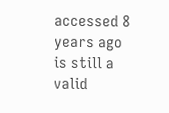accessed 8 years ago is still a valid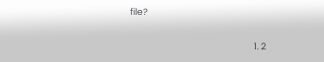file?

                                                              1. 2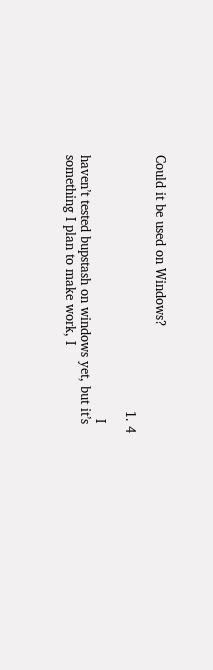Could it be used on Windows?

                                                                1. 4

                                                                  I haven’t tested bupstash on windows yet, but it’s something I plan to make work, I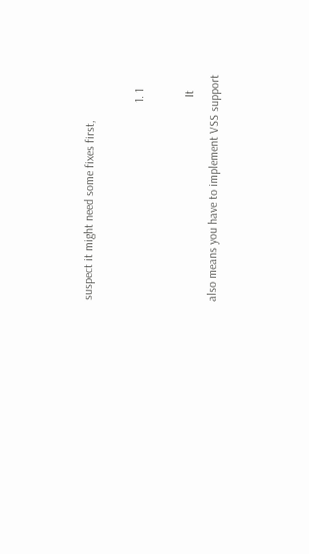suspect it might need some fixes first,

                                                                  1. 1

                                                                    It also means you have to implement VSS support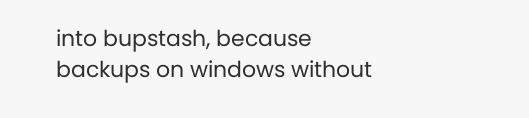into bupstash, because backups on windows without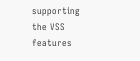supporting the VSS features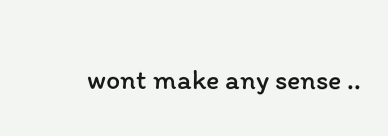wont make any sense ..